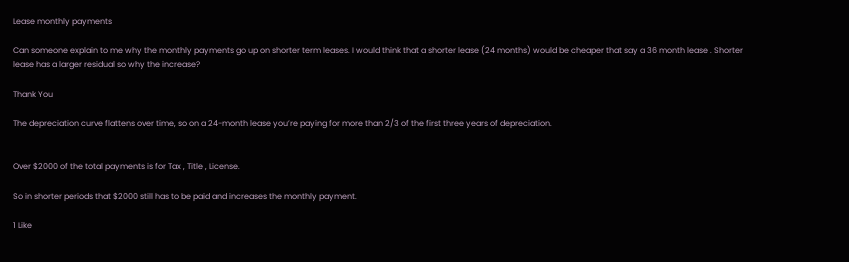Lease monthly payments

Can someone explain to me why the monthly payments go up on shorter term leases. I would think that a shorter lease (24 months) would be cheaper that say a 36 month lease . Shorter lease has a larger residual so why the increase?

Thank You

The depreciation curve flattens over time, so on a 24-month lease you’re paying for more than 2/3 of the first three years of depreciation.


Over $2000 of the total payments is for Tax , Title , License.

So in shorter periods that $2000 still has to be paid and increases the monthly payment.

1 Like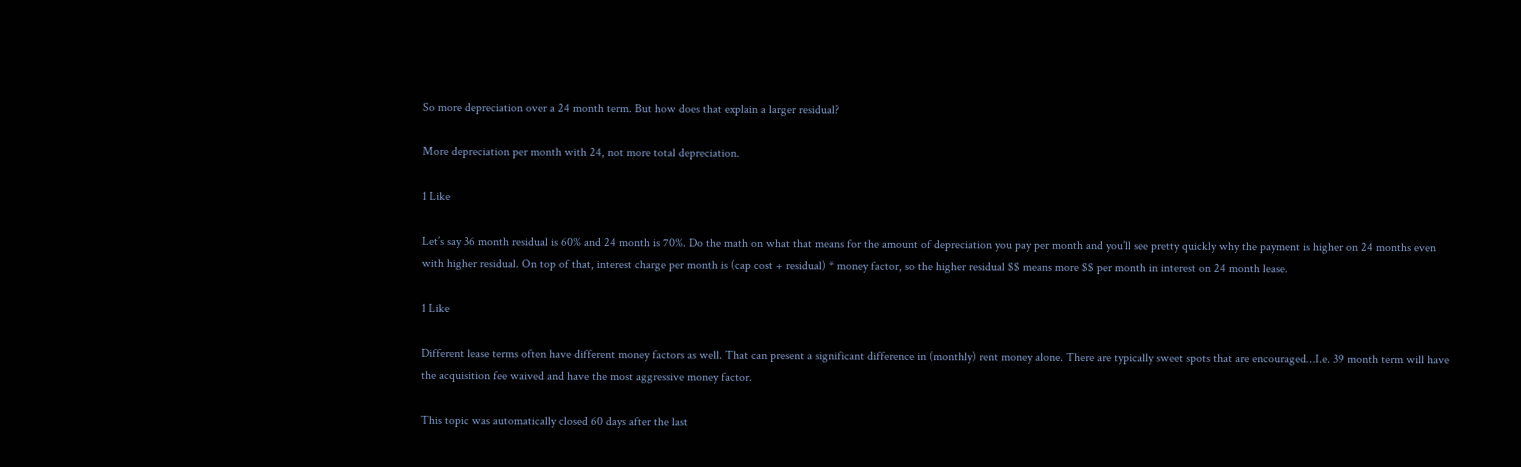So more depreciation over a 24 month term. But how does that explain a larger residual?

More depreciation per month with 24, not more total depreciation.

1 Like

Let’s say 36 month residual is 60% and 24 month is 70%. Do the math on what that means for the amount of depreciation you pay per month and you’ll see pretty quickly why the payment is higher on 24 months even with higher residual. On top of that, interest charge per month is (cap cost + residual) * money factor, so the higher residual $$ means more $$ per month in interest on 24 month lease.

1 Like

Different lease terms often have different money factors as well. That can present a significant difference in (monthly) rent money alone. There are typically sweet spots that are encouraged…I.e. 39 month term will have the acquisition fee waived and have the most aggressive money factor.

This topic was automatically closed 60 days after the last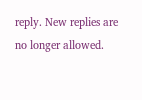reply. New replies are no longer allowed.